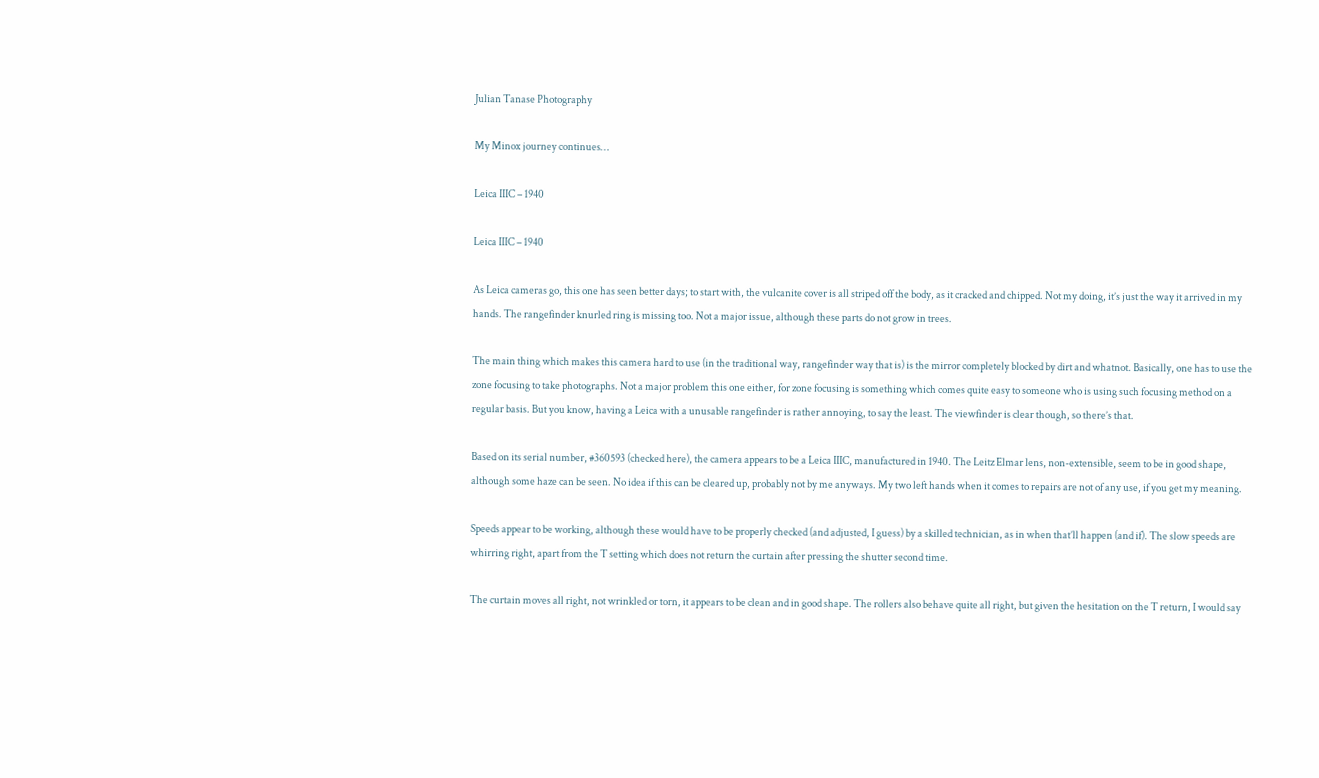Julian Tanase Photography

My Minox journey continues…

Leica IIIC – 1940

Leica IIIC – 1940

As Leica cameras go, this one has seen better days; to start with, the vulcanite cover is all striped off the body, as it cracked and chipped. Not my doing, it’s just the way it arrived in my hands. The rangefinder knurled ring is missing too. Not a major issue, although these parts do not grow in trees.

The main thing which makes this camera hard to use (in the traditional way, rangefinder way that is) is the mirror completely blocked by dirt and whatnot. Basically, one has to use the zone focusing to take photographs. Not a major problem this one either, for zone focusing is something which comes quite easy to someone who is using such focusing method on a regular basis. But you know, having a Leica with a unusable rangefinder is rather annoying, to say the least. The viewfinder is clear though, so there’s that.

Based on its serial number, #360593 (checked here), the camera appears to be a Leica IIIC, manufactured in 1940. The Leitz Elmar lens, non-extensible, seem to be in good shape, although some haze can be seen. No idea if this can be cleared up, probably not by me anyways. My two left hands when it comes to repairs are not of any use, if you get my meaning.

Speeds appear to be working, although these would have to be properly checked (and adjusted, I guess) by a skilled technician, as in when that’ll happen (and if). The slow speeds are whirring right, apart from the T setting which does not return the curtain after pressing the shutter second time.

The curtain moves all right, not wrinkled or torn, it appears to be clean and in good shape. The rollers also behave quite all right, but given the hesitation on the T return, I would say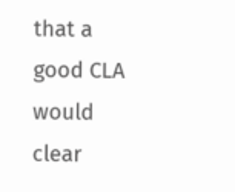that a good CLA would clear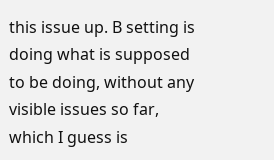this issue up. B setting is doing what is supposed to be doing, without any visible issues so far, which I guess is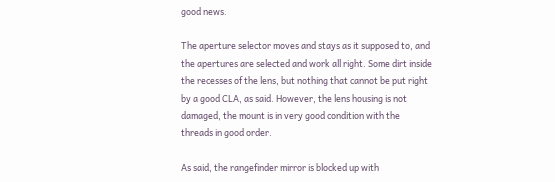good news.

The aperture selector moves and stays as it supposed to, and the apertures are selected and work all right. Some dirt inside the recesses of the lens, but nothing that cannot be put right by a good CLA, as said. However, the lens housing is not damaged, the mount is in very good condition with the threads in good order.

As said, the rangefinder mirror is blocked up with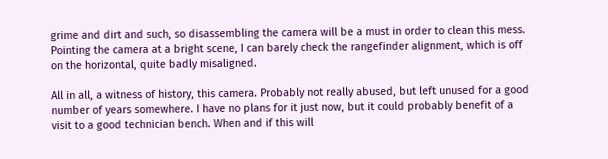grime and dirt and such, so disassembling the camera will be a must in order to clean this mess. Pointing the camera at a bright scene, I can barely check the rangefinder alignment, which is off on the horizontal, quite badly misaligned.

All in all, a witness of history, this camera. Probably not really abused, but left unused for a good number of years somewhere. I have no plans for it just now, but it could probably benefit of a visit to a good technician bench. When and if this will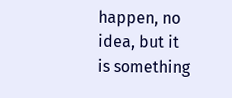happen, no idea, but it is something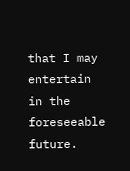that I may entertain in the foreseeable future.